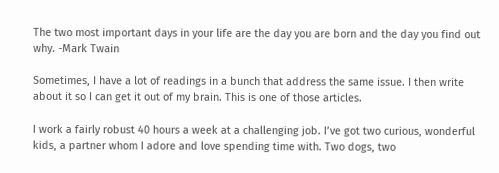The two most important days in your life are the day you are born and the day you find out why. -Mark Twain

Sometimes, I have a lot of readings in a bunch that address the same issue. I then write about it so I can get it out of my brain. This is one of those articles.

I work a fairly robust 40 hours a week at a challenging job. I’ve got two curious, wonderful kids, a partner whom I adore and love spending time with. Two dogs, two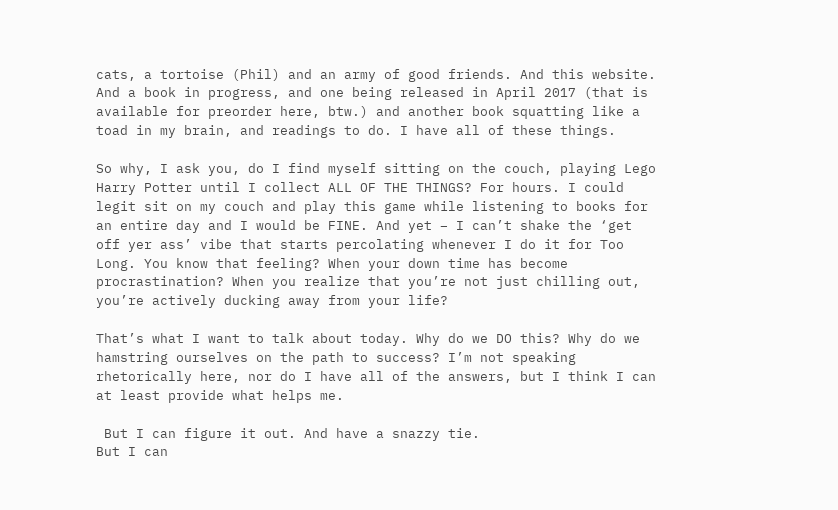cats, a tortoise (Phil) and an army of good friends. And this website. And a book in progress, and one being released in April 2017 (that is available for preorder here, btw.) and another book squatting like a toad in my brain, and readings to do. I have all of these things.

So why, I ask you, do I find myself sitting on the couch, playing Lego Harry Potter until I collect ALL OF THE THINGS? For hours. I could legit sit on my couch and play this game while listening to books for an entire day and I would be FINE. And yet – I can’t shake the ‘get off yer ass’ vibe that starts percolating whenever I do it for Too Long. You know that feeling? When your down time has become procrastination? When you realize that you’re not just chilling out, you’re actively ducking away from your life?

That’s what I want to talk about today. Why do we DO this? Why do we hamstring ourselves on the path to success? I’m not speaking rhetorically here, nor do I have all of the answers, but I think I can at least provide what helps me.

 But I can figure it out. And have a snazzy tie.
But I can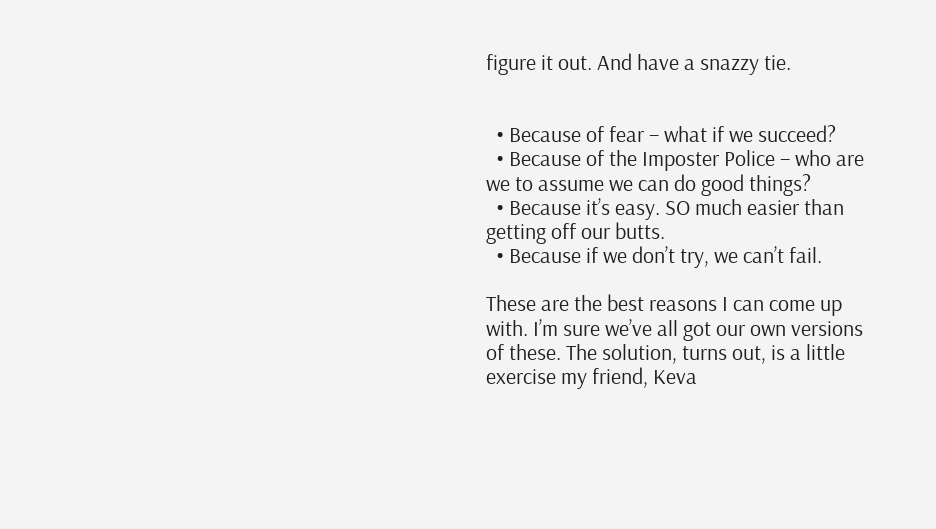figure it out. And have a snazzy tie.


  • Because of fear – what if we succeed?
  • Because of the Imposter Police – who are we to assume we can do good things?
  • Because it’s easy. SO much easier than getting off our butts.
  • Because if we don’t try, we can’t fail.

These are the best reasons I can come up with. I’m sure we’ve all got our own versions of these. The solution, turns out, is a little exercise my friend, Keva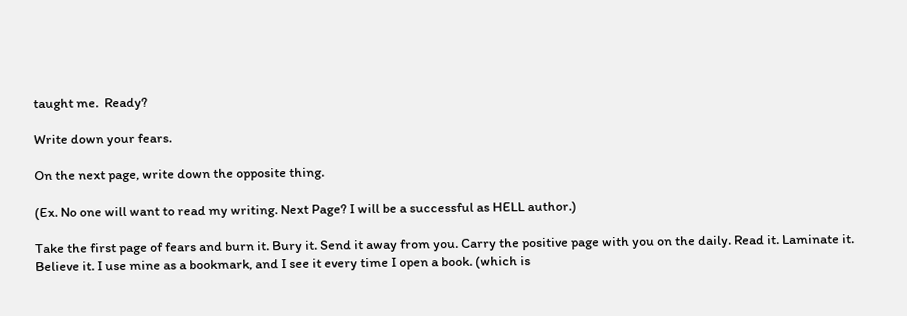taught me.  Ready?

Write down your fears.

On the next page, write down the opposite thing.

(Ex. No one will want to read my writing. Next Page? I will be a successful as HELL author.)

Take the first page of fears and burn it. Bury it. Send it away from you. Carry the positive page with you on the daily. Read it. Laminate it. Believe it. I use mine as a bookmark, and I see it every time I open a book. (which is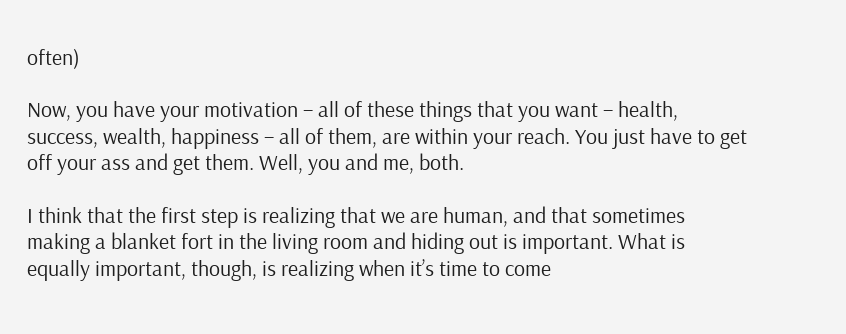often)

Now, you have your motivation – all of these things that you want – health, success, wealth, happiness – all of them, are within your reach. You just have to get off your ass and get them. Well, you and me, both.

I think that the first step is realizing that we are human, and that sometimes making a blanket fort in the living room and hiding out is important. What is equally important, though, is realizing when it’s time to come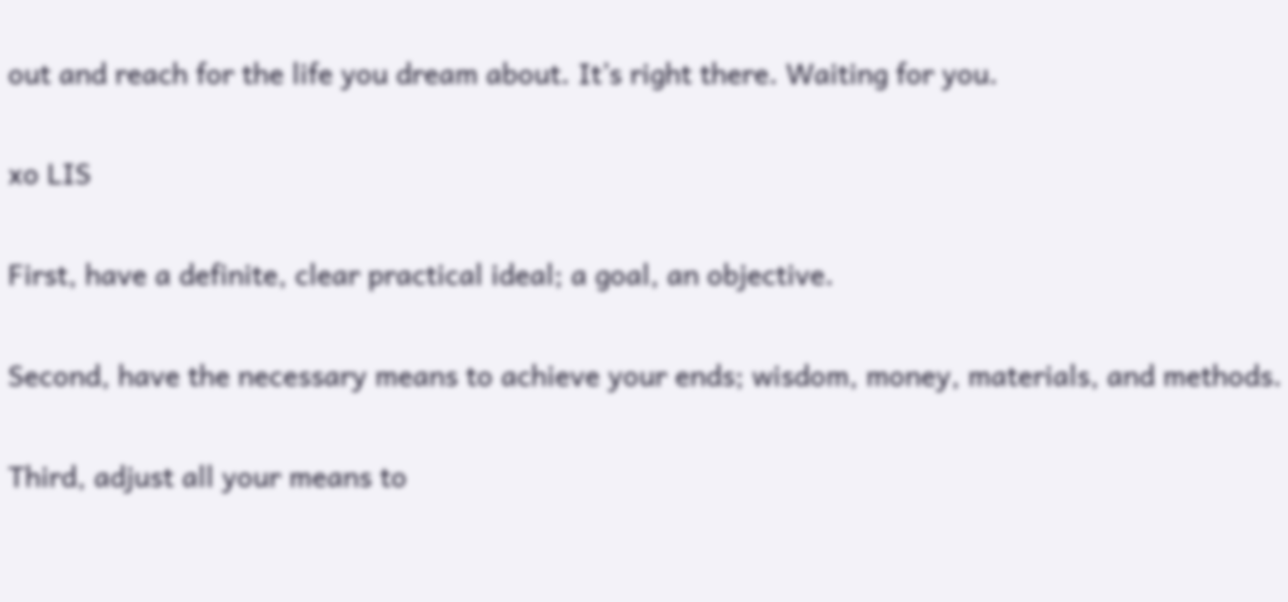out and reach for the life you dream about. It’s right there. Waiting for you.

xo LIS

First, have a definite, clear practical ideal; a goal, an objective.

Second, have the necessary means to achieve your ends; wisdom, money, materials, and methods.

Third, adjust all your means to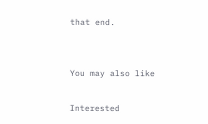that end.


You may also like

Interested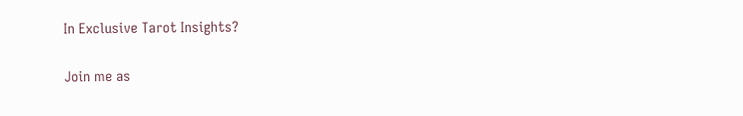In Exclusive Tarot Insights?

Join me as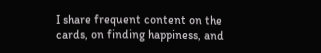I share frequent content on the cards, on finding happiness, and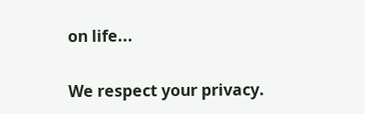on life...

We respect your privacy.